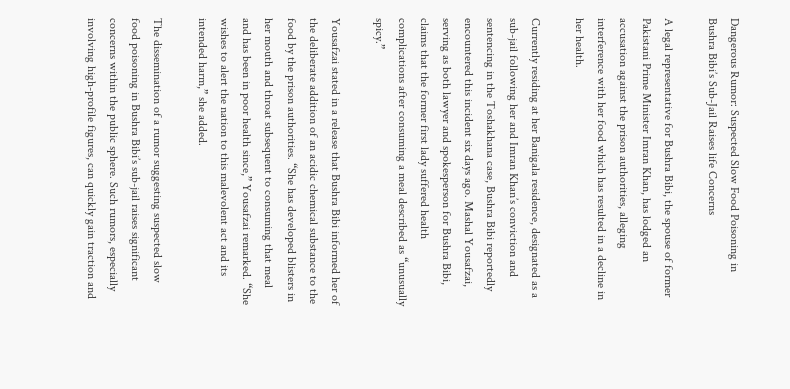Dangerous Rumor: Suspected Slow Food Poisoning in Bushra Bibi’s Sub-Jail Raises life Concerns

A legal representative for Bushra Bibi, the spouse of former Pakistani Prime Minister Imran Khan, has lodged an accusation against the prison authorities, alleging interference with her food which has resulted in a decline in her health.

Currently residing at her Banigala residence, designated as a sub-jail following her and Imran Khan’s conviction and sentencing in the Toshakhana case, Bushra Bibi reportedly encountered this incident six days ago. Mashal Yousafzai, serving as both lawyer and spokesperson for Bushra Bibi, claims that the former first lady suffered health complications after consuming a meal described as “unusually spicy.”

Yousafzai stated in a release that Bushra Bibi informed her of the deliberate addition of an acidic chemical substance to the food by the prison authorities. “She has developed blisters in her mouth and throat subsequent to consuming that meal and has been in poor health since,” Yousafzai remarked. “She wishes to alert the nation to this malevolent act and its intended harm,” she added.

The dissemination of a rumor suggesting suspected slow food poisoning in Bushra Bibi’s sub-jail raises significant concerns within the public sphere. Such rumors, especially involving high-profile figures, can quickly gain traction and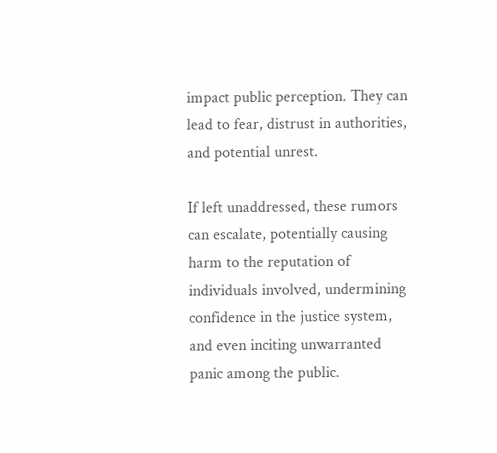impact public perception. They can lead to fear, distrust in authorities, and potential unrest.

If left unaddressed, these rumors can escalate, potentially causing harm to the reputation of individuals involved, undermining confidence in the justice system, and even inciting unwarranted panic among the public.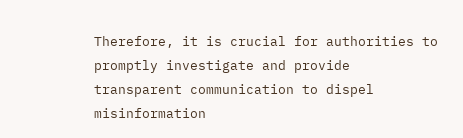Therefore, it is crucial for authorities to promptly investigate and provide transparent communication to dispel misinformation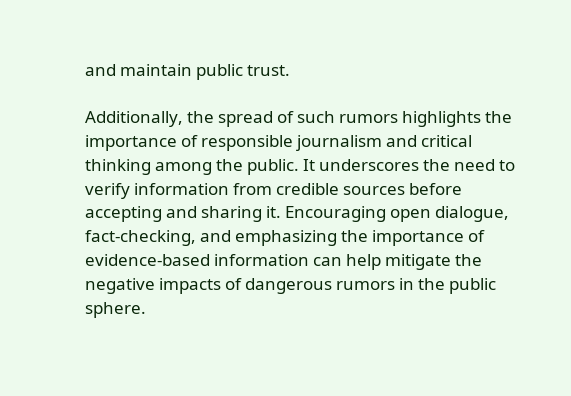and maintain public trust.

Additionally, the spread of such rumors highlights the importance of responsible journalism and critical thinking among the public. It underscores the need to verify information from credible sources before accepting and sharing it. Encouraging open dialogue, fact-checking, and emphasizing the importance of evidence-based information can help mitigate the negative impacts of dangerous rumors in the public sphere.